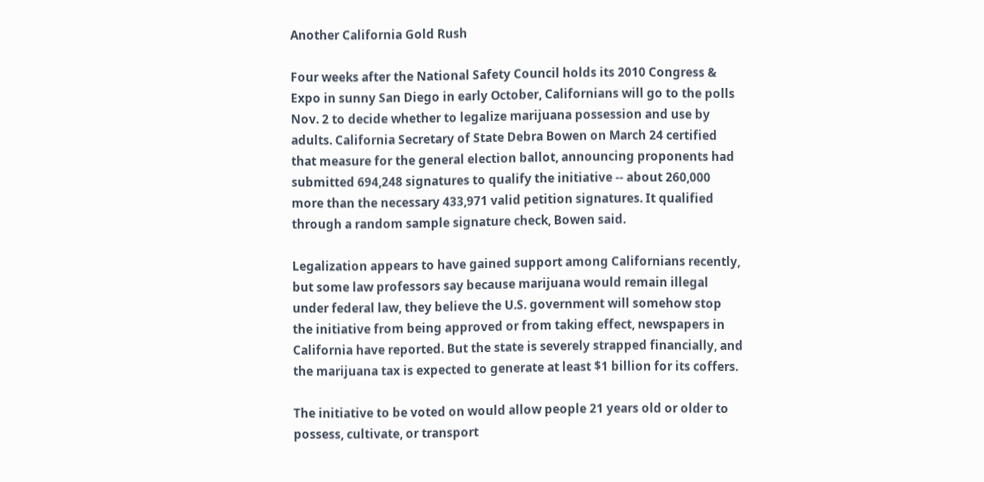Another California Gold Rush

Four weeks after the National Safety Council holds its 2010 Congress & Expo in sunny San Diego in early October, Californians will go to the polls Nov. 2 to decide whether to legalize marijuana possession and use by adults. California Secretary of State Debra Bowen on March 24 certified that measure for the general election ballot, announcing proponents had submitted 694,248 signatures to qualify the initiative -- about 260,000 more than the necessary 433,971 valid petition signatures. It qualified through a random sample signature check, Bowen said.

Legalization appears to have gained support among Californians recently, but some law professors say because marijuana would remain illegal under federal law, they believe the U.S. government will somehow stop the initiative from being approved or from taking effect, newspapers in California have reported. But the state is severely strapped financially, and the marijuana tax is expected to generate at least $1 billion for its coffers.

The initiative to be voted on would allow people 21 years old or older to possess, cultivate, or transport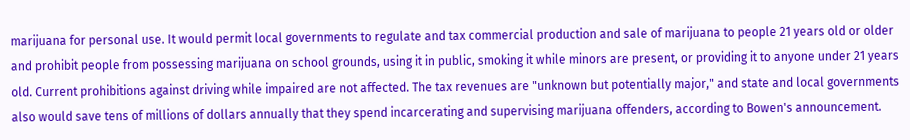marijuana for personal use. It would permit local governments to regulate and tax commercial production and sale of marijuana to people 21 years old or older and prohibit people from possessing marijuana on school grounds, using it in public, smoking it while minors are present, or providing it to anyone under 21 years old. Current prohibitions against driving while impaired are not affected. The tax revenues are "unknown but potentially major," and state and local governments also would save tens of millions of dollars annually that they spend incarcerating and supervising marijuana offenders, according to Bowen's announcement.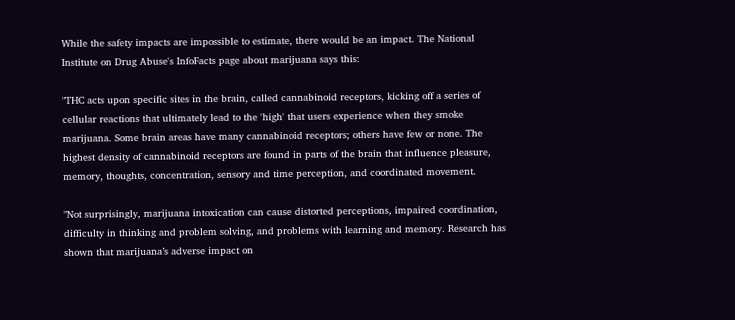While the safety impacts are impossible to estimate, there would be an impact. The National Institute on Drug Abuse's InfoFacts page about marijuana says this:

"THC acts upon specific sites in the brain, called cannabinoid receptors, kicking off a series of cellular reactions that ultimately lead to the 'high' that users experience when they smoke marijuana. Some brain areas have many cannabinoid receptors; others have few or none. The highest density of cannabinoid receptors are found in parts of the brain that influence pleasure, memory, thoughts, concentration, sensory and time perception, and coordinated movement.

"Not surprisingly, marijuana intoxication can cause distorted perceptions, impaired coordination, difficulty in thinking and problem solving, and problems with learning and memory. Research has shown that marijuana’s adverse impact on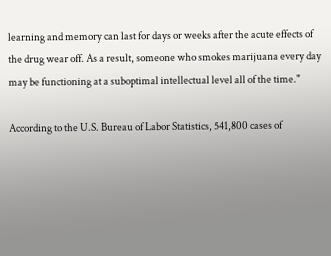learning and memory can last for days or weeks after the acute effects of the drug wear off. As a result, someone who smokes marijuana every day may be functioning at a suboptimal intellectual level all of the time."

According to the U.S. Bureau of Labor Statistics, 541,800 cases of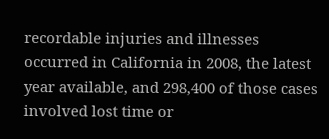recordable injuries and illnesses occurred in California in 2008, the latest year available, and 298,400 of those cases involved lost time or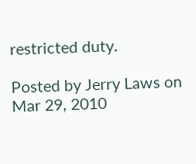restricted duty.

Posted by Jerry Laws on Mar 29, 2010